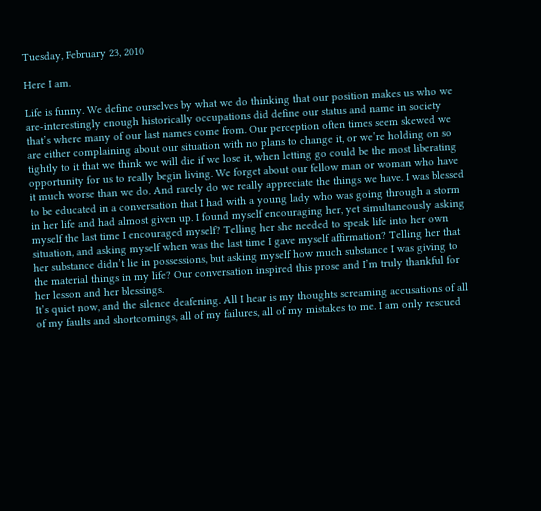Tuesday, February 23, 2010

Here I am.

Life is funny. We define ourselves by what we do thinking that our position makes us who we are-interestingly enough historically occupations did define our status and name in society that’s where many of our last names come from. Our perception often times seem skewed we are either complaining about our situation with no plans to change it, or we’re holding on so tightly to it that we think we will die if we lose it, when letting go could be the most liberating opportunity for us to really begin living. We forget about our fellow man or woman who have it much worse than we do. And rarely do we really appreciate the things we have. I was blessed to be educated in a conversation that I had with a young lady who was going through a storm in her life and had almost given up. I found myself encouraging her, yet simultaneously asking myself the last time I encouraged myself? Telling her she needed to speak life into her own situation, and asking myself when was the last time I gave myself affirmation? Telling her that her substance didn’t lie in possessions, but asking myself how much substance I was giving to the material things in my life? Our conversation inspired this prose and I’m truly thankful for her lesson and her blessings.
It’s quiet now, and the silence deafening. All I hear is my thoughts screaming accusations of all of my faults and shortcomings, all of my failures, all of my mistakes to me. I am only rescued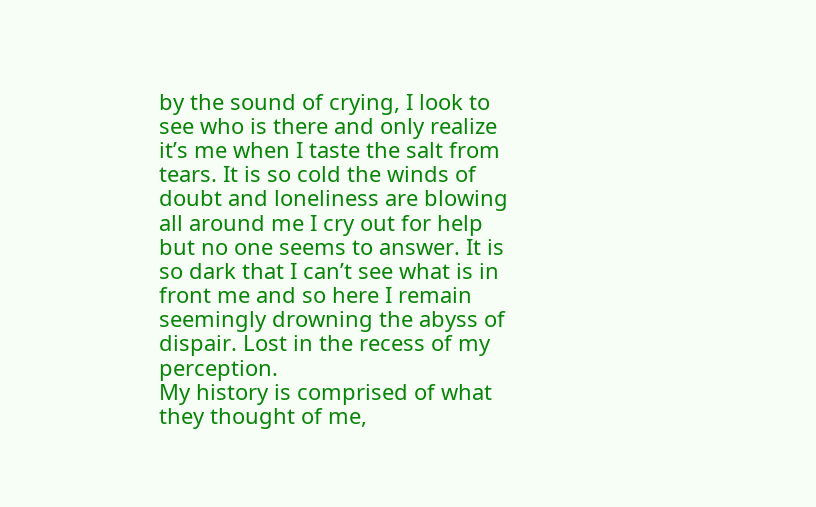by the sound of crying, I look to see who is there and only realize it’s me when I taste the salt from tears. It is so cold the winds of doubt and loneliness are blowing all around me I cry out for help but no one seems to answer. It is so dark that I can’t see what is in front me and so here I remain seemingly drowning the abyss of dispair. Lost in the recess of my perception.
My history is comprised of what they thought of me,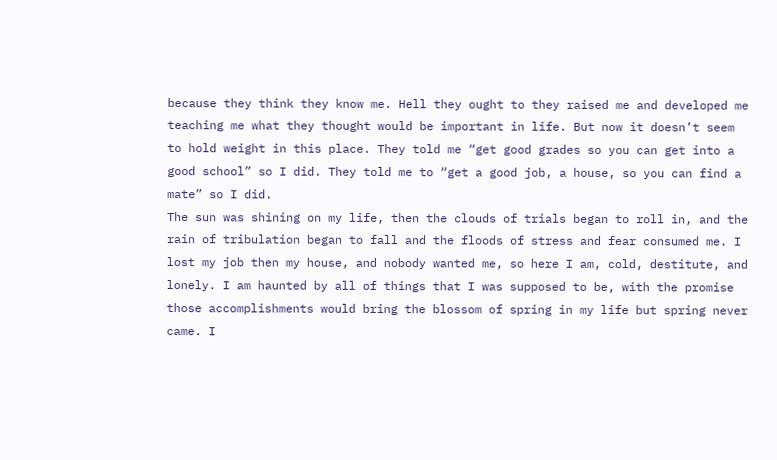because they think they know me. Hell they ought to they raised me and developed me teaching me what they thought would be important in life. But now it doesn’t seem to hold weight in this place. They told me “get good grades so you can get into a good school” so I did. They told me to “get a good job, a house, so you can find a mate” so I did.
The sun was shining on my life, then the clouds of trials began to roll in, and the rain of tribulation began to fall and the floods of stress and fear consumed me. I lost my job then my house, and nobody wanted me, so here I am, cold, destitute, and lonely. I am haunted by all of things that I was supposed to be, with the promise those accomplishments would bring the blossom of spring in my life but spring never came. I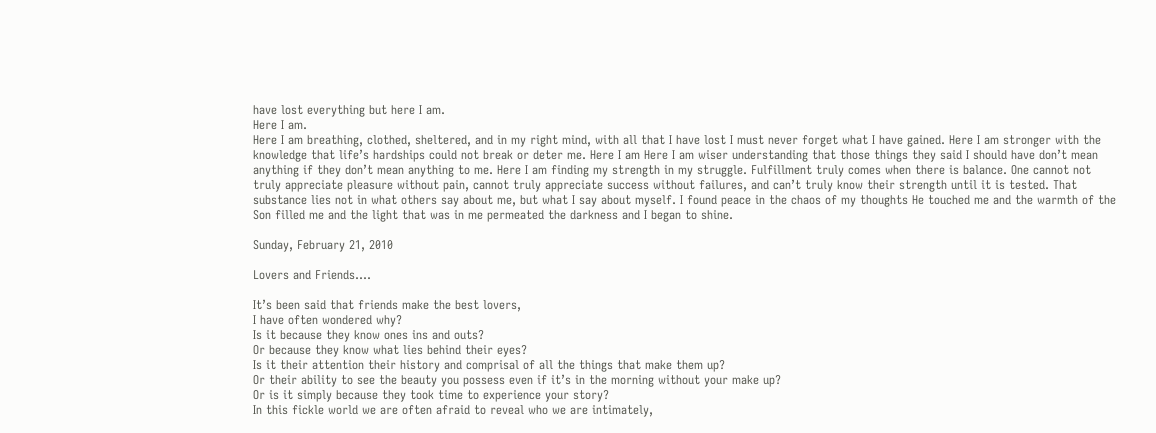have lost everything but here I am.
Here I am.
Here I am breathing, clothed, sheltered, and in my right mind, with all that I have lost I must never forget what I have gained. Here I am stronger with the knowledge that life’s hardships could not break or deter me. Here I am Here I am wiser understanding that those things they said I should have don’t mean anything if they don’t mean anything to me. Here I am finding my strength in my struggle. Fulfillment truly comes when there is balance. One cannot not truly appreciate pleasure without pain, cannot truly appreciate success without failures, and can’t truly know their strength until it is tested. That substance lies not in what others say about me, but what I say about myself. I found peace in the chaos of my thoughts He touched me and the warmth of the Son filled me and the light that was in me permeated the darkness and I began to shine.

Sunday, February 21, 2010

Lovers and Friends....

It’s been said that friends make the best lovers,
I have often wondered why?
Is it because they know ones ins and outs?
Or because they know what lies behind their eyes?
Is it their attention their history and comprisal of all the things that make them up?
Or their ability to see the beauty you possess even if it’s in the morning without your make up?
Or is it simply because they took time to experience your story?
In this fickle world we are often afraid to reveal who we are intimately,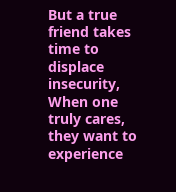But a true friend takes time to displace insecurity,
When one truly cares, they want to experience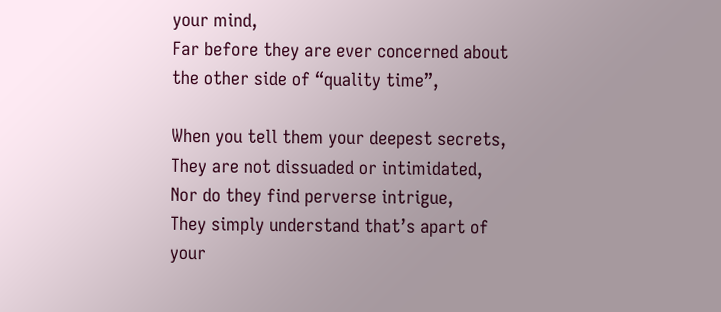your mind,
Far before they are ever concerned about the other side of “quality time”,

When you tell them your deepest secrets,
They are not dissuaded or intimidated,
Nor do they find perverse intrigue,
They simply understand that’s apart of your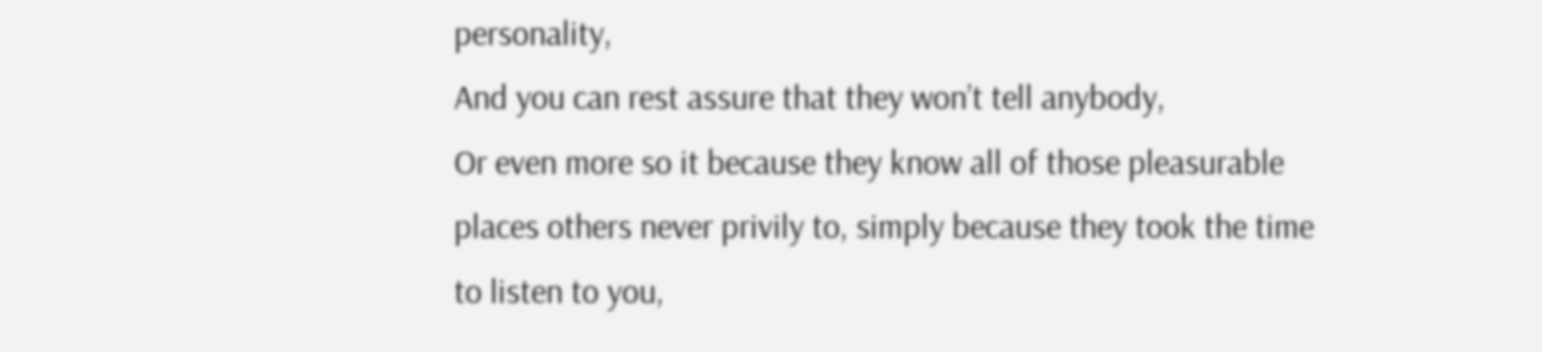personality,
And you can rest assure that they won’t tell anybody,
Or even more so it because they know all of those pleasurable places others never privily to, simply because they took the time to listen to you,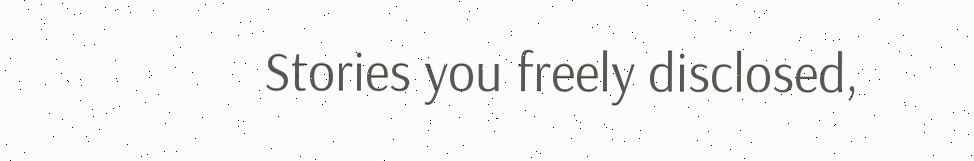Stories you freely disclosed,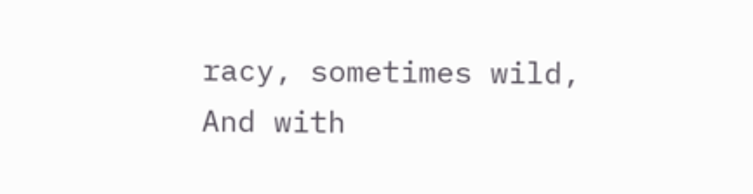racy, sometimes wild,
And with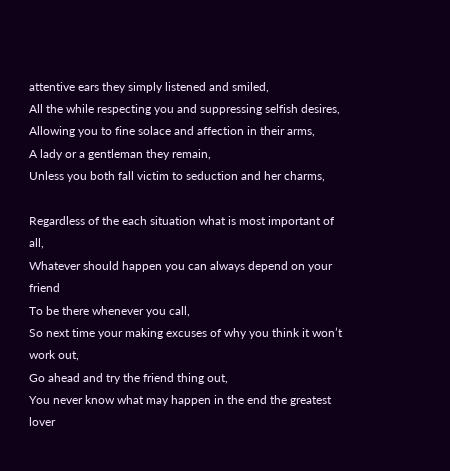attentive ears they simply listened and smiled,
All the while respecting you and suppressing selfish desires,
Allowing you to fine solace and affection in their arms,
A lady or a gentleman they remain,
Unless you both fall victim to seduction and her charms,

Regardless of the each situation what is most important of all,
Whatever should happen you can always depend on your friend
To be there whenever you call,
So next time your making excuses of why you think it won’t work out,
Go ahead and try the friend thing out,
You never know what may happen in the end the greatest lover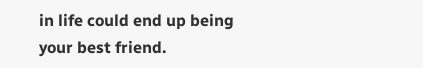in life could end up being your best friend.